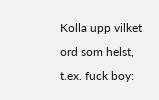Kolla upp vilket ord som helst, t.ex. fuck boy: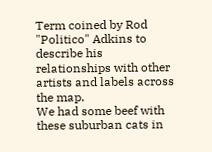Term coined by Rod "Politico" Adkins to describe his relationships with other artists and labels across the map.
We had some beef with these suburban cats in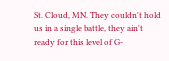St. Cloud, MN. They couldn't hold us in a single battle, they ain't ready for this level of G-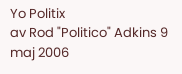Yo Politix
av Rod "Politico" Adkins 9 maj 2006